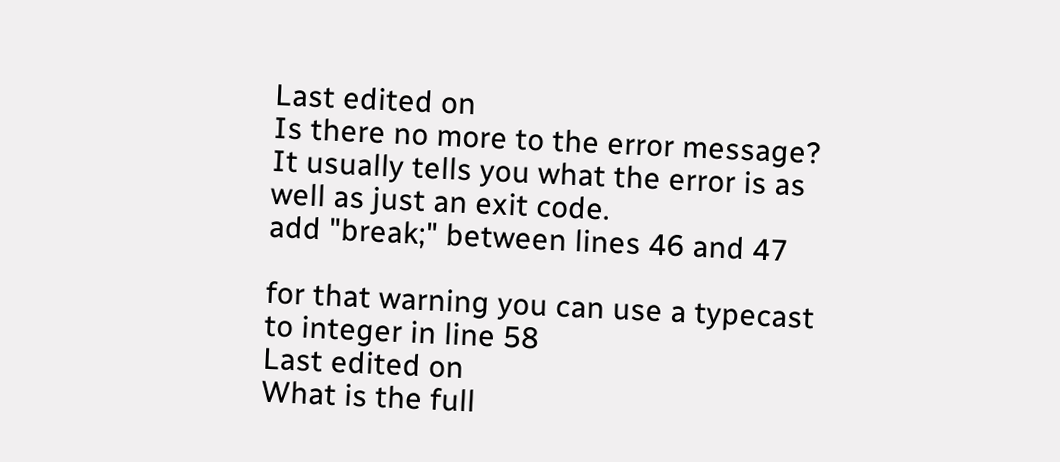Last edited on
Is there no more to the error message? It usually tells you what the error is as well as just an exit code.
add "break;" between lines 46 and 47

for that warning you can use a typecast to integer in line 58
Last edited on
What is the full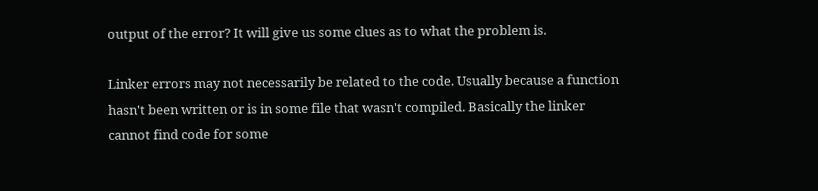output of the error? It will give us some clues as to what the problem is.

Linker errors may not necessarily be related to the code. Usually because a function hasn't been written or is in some file that wasn't compiled. Basically the linker cannot find code for some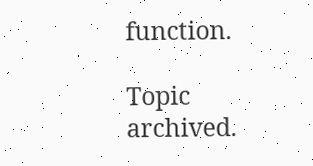function.

Topic archived.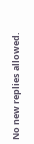No new replies allowed.